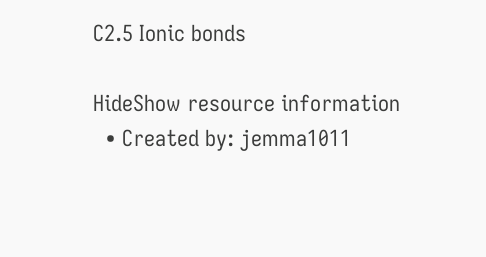C2.5 Ionic bonds

HideShow resource information
  • Created by: jemma1011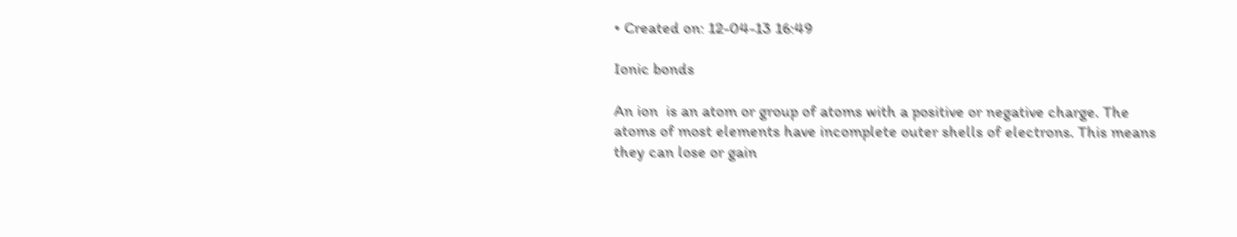• Created on: 12-04-13 16:49

Ionic bonds

An ion  is an atom or group of atoms with a positive or negative charge. The atoms of most elements have incomplete outer shells of electrons. This means they can lose or gain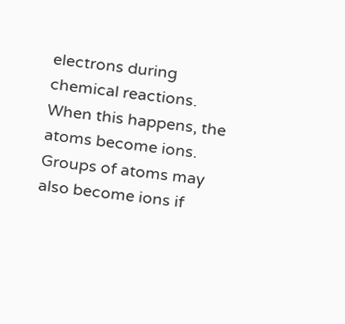electrons during chemical reactions. When this happens, the atoms become ions. Groups of atoms may also become ions if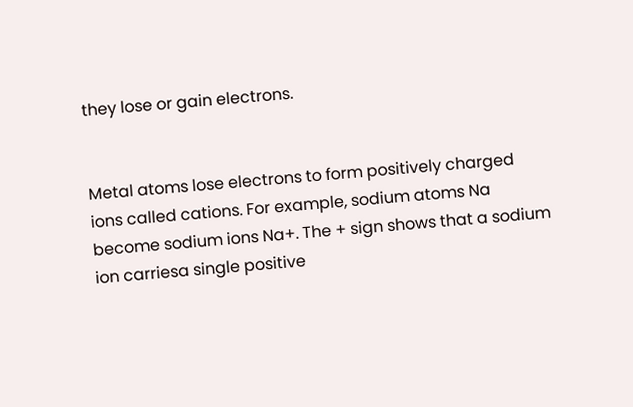they lose or gain electrons.


Metal atoms lose electrons to form positively charged ions called cations. For example, sodium atoms Na become sodium ions Na+. The + sign shows that a sodium ion carriesa single positive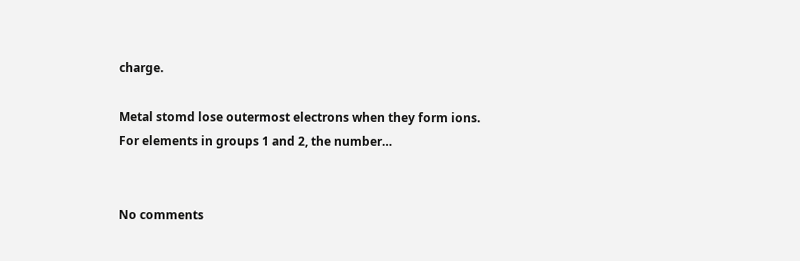charge.

Metal stomd lose outermost electrons when they form ions. For elements in groups 1 and 2, the number…


No comments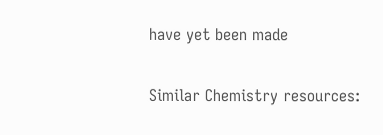have yet been made

Similar Chemistry resources: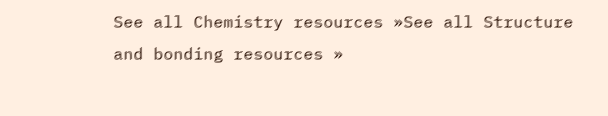See all Chemistry resources »See all Structure and bonding resources »